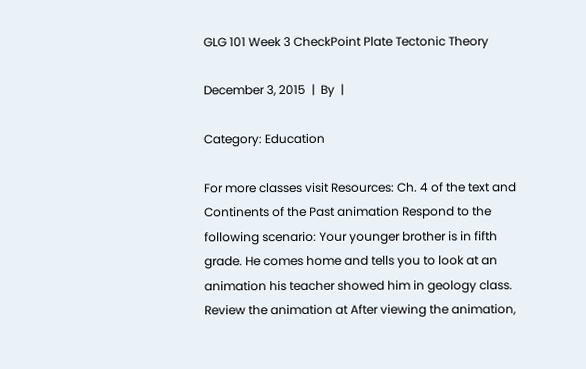GLG 101 Week 3 CheckPoint Plate Tectonic Theory

December 3, 2015  |  By  |

Category: Education

For more classes visit Resources: Ch. 4 of the text and Continents of the Past animation Respond to the following scenario: Your younger brother is in fifth grade. He comes home and tells you to look at an animation his teacher showed him in geology class. Review the animation at After viewing the animation,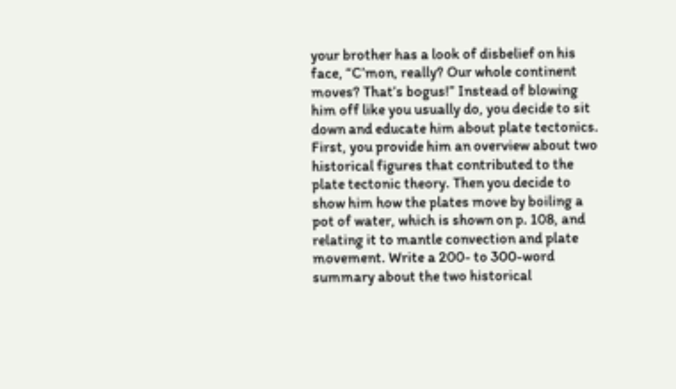your brother has a look of disbelief on his face, “C’mon, really? Our whole continent moves? That’s bogus!” Instead of blowing him off like you usually do, you decide to sit down and educate him about plate tectonics. First, you provide him an overview about two historical figures that contributed to the plate tectonic theory. Then you decide to show him how the plates move by boiling a pot of water, which is shown on p. 108, and relating it to mantle convection and plate movement. Write a 200- to 300-word summary about the two historical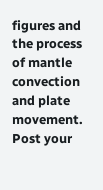figures and the process of mantle convection and plate movement. Post your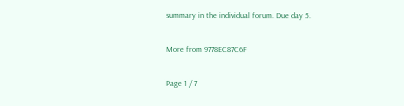summary in the individual forum. Due day 5.

More from 9778EC87C6F

Page 1 / 7